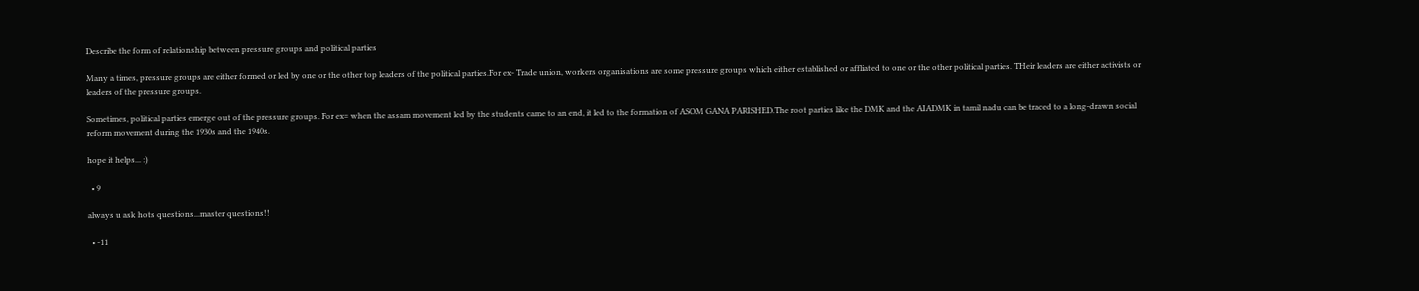Describe the form of relationship between pressure groups and political parties

Many a times, pressure groups are either formed or led by one or the other top leaders of the political parties.For ex- Trade union, workers organisations are some pressure groups which either established or affliated to one or the other political parties. THeir leaders are either activists or leaders of the pressure groups.

Sometimes, political parties emerge out of the pressure groups. For ex= when the assam movement led by the students came to an end, it led to the formation of ASOM GANA PARISHED.The root parties like the DMK and the AIADMK in tamil nadu can be traced to a long-drawn social reform movement during the 1930s and the 1940s.

hope it helps... :)

  • 9

always u ask hots questions...master questions!!

  • -11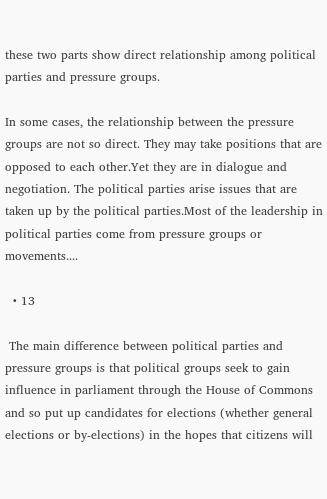these two parts show direct relationship among political parties and pressure groups.

In some cases, the relationship between the pressure groups are not so direct. They may take positions that are opposed to each other.Yet they are in dialogue and negotiation. The political parties arise issues that are taken up by the political parties.Most of the leadership in political parties come from pressure groups or movements....

  • 13

 The main difference between political parties and pressure groups is that political groups seek to gain influence in parliament through the House of Commons and so put up candidates for elections (whether general elections or by-elections) in the hopes that citizens will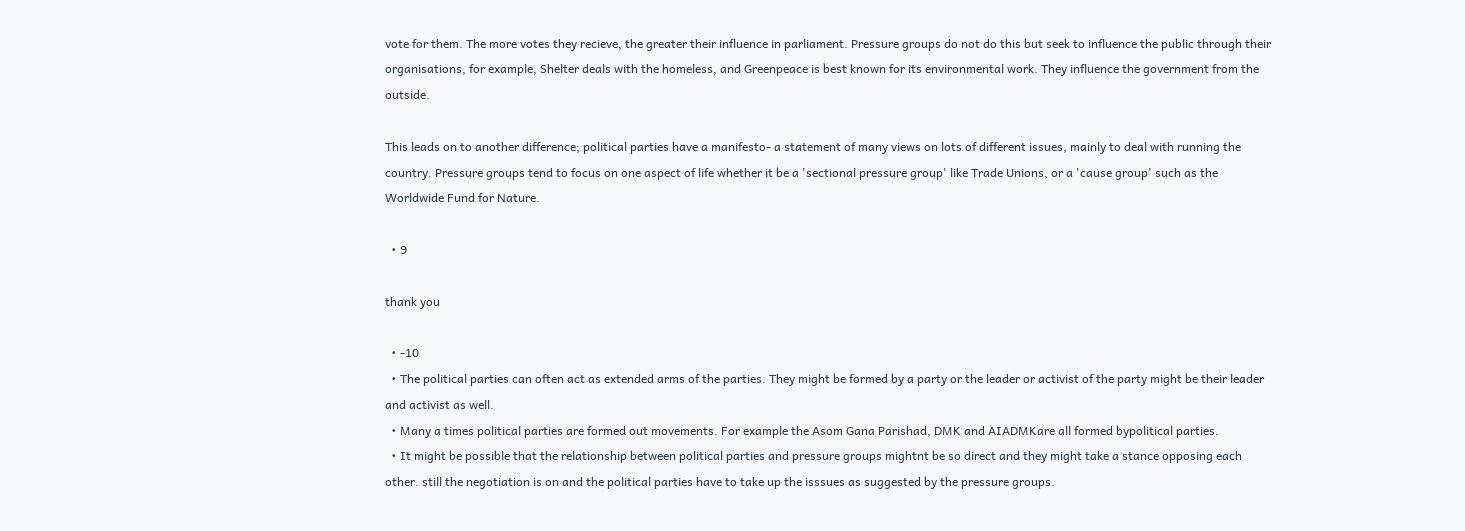vote for them. The more votes they recieve, the greater their influence in parliament. Pressure groups do not do this but seek to influence the public through their organisations, for example, Shelter deals with the homeless, and Greenpeace is best known for its environmental work. They influence the government from the outside.

This leads on to another difference; political parties have a manifesto- a statement of many views on lots of different issues, mainly to deal with running the country. Pressure groups tend to focus on one aspect of life whether it be a 'sectional pressure group' like Trade Unions, or a 'cause group' such as the Worldwide Fund for Nature.

  • 9

thank you

  • -10
  • The political parties can often act as extended arms of the parties. They might be formed by a party or the leader or activist of the party might be their leader and activist as well.
  • Many a times political parties are formed out movements. For example the Asom Gana Parishad, DMK and AIADMKare all formed bypolitical parties.
  • It might be possible that the relationship between political parties and pressure groups mightnt be so direct and they might take a stance opposing each other. still the negotiation is on and the political parties have to take up the isssues as suggested by the pressure groups.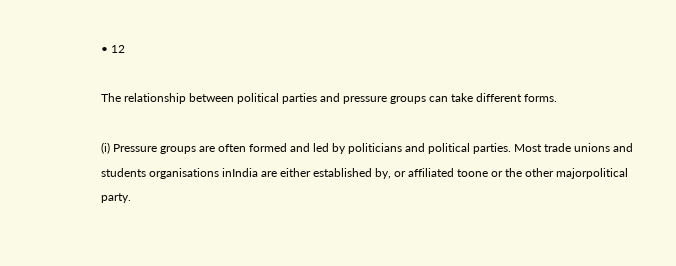• 12

The relationship between political parties and pressure groups can take different forms.

(i) Pressure groups are often formed and led by politicians and political parties. Most trade unions and students organisations inIndia are either established by, or affiliated toone or the other majorpolitical party.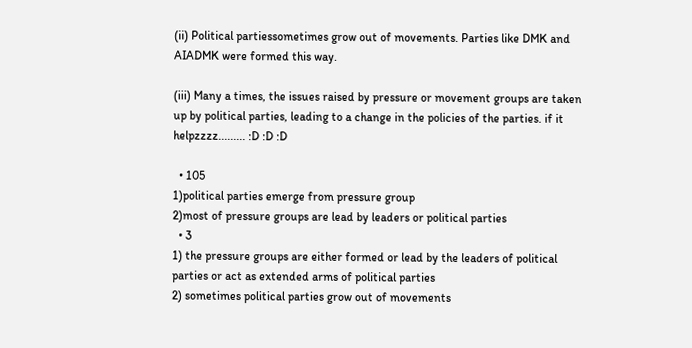(ii) Political partiessometimes grow out of movements. Parties like DMK and AIADMK were formed this way.

(iii) Many a times, the issues raised by pressure or movement groups are taken up by political parties, leading to a change in the policies of the parties. if it helpzzzz......... :D :D :D

  • 105
1)political parties emerge from pressure group
2)most of pressure groups are lead by leaders or political parties
  • 3
1) the pressure groups are either formed or lead by the leaders of political parties or act as extended arms of political parties
2) sometimes political parties grow out of movements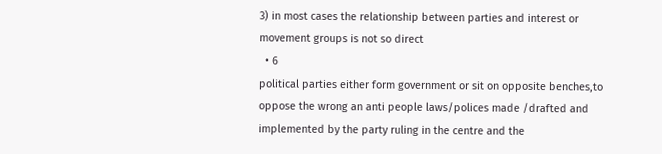3) in most cases the relationship between parties and interest or movement groups is not so direct
  • 6
political parties either form government or sit on opposite benches,to oppose the wrong an anti people laws/polices made /drafted and implemented by the party ruling in the centre and the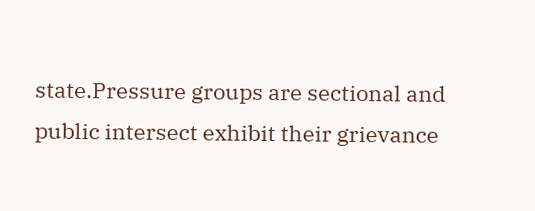state.Pressure groups are sectional and public intersect exhibit their grievance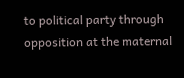to political party through opposition at the maternal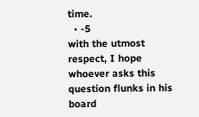time.
  • -5
with the utmost respect, I hope whoever asks this question flunks in his board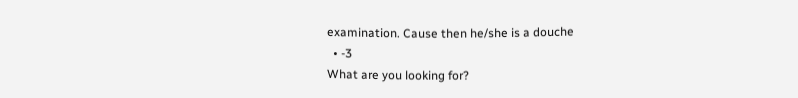examination. Cause then he/she is a douche
  • -3
What are you looking for?